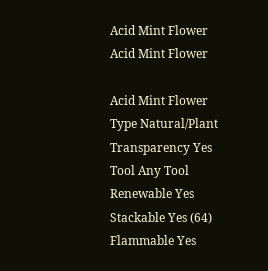Acid Mint Flower
Acid Mint Flower

Acid Mint Flower
Type Natural/Plant
Transparency Yes
Tool Any Tool
Renewable Yes
Stackable Yes (64)
Flammable Yes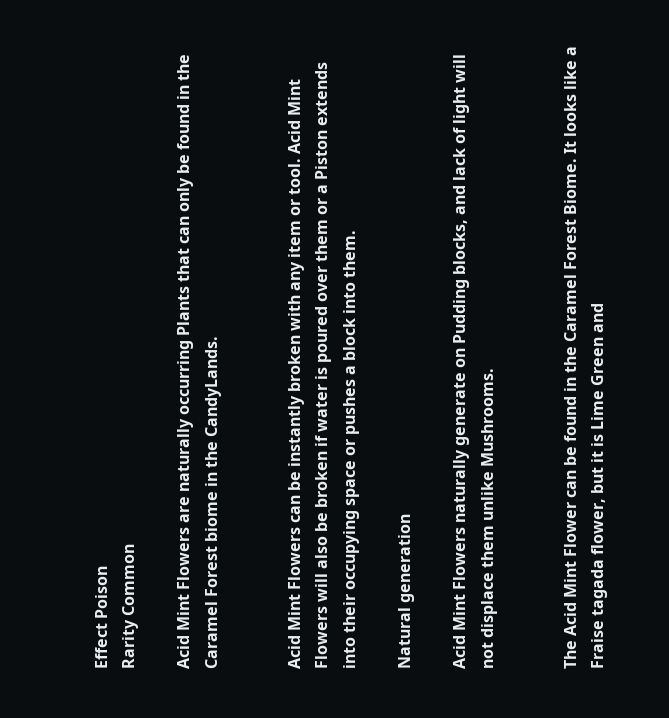Effect Poison
Rarity Common

Acid Mint Flowers are naturally occurring Plants that can only be found in the Caramel Forest biome in the CandyLands.


Acid Mint Flowers can be instantly broken with any item or tool. Acid Mint Flowers will also be broken if water is poured over them or a Piston extends into their occupying space or pushes a block into them.

Natural generation

Acid Mint Flowers naturally generate on Pudding blocks, and lack of light will not displace them unlike Mushrooms.


The Acid Mint Flower can be found in the Caramel Forest Biome. It looks like a Fraise tagada flower, but it is Lime Green and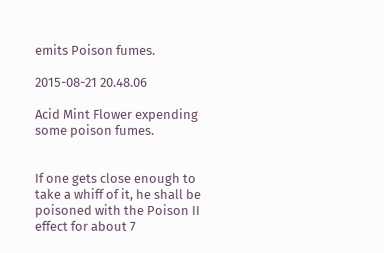emits Poison fumes.

2015-08-21 20.48.06

Acid Mint Flower expending some poison fumes.


If one gets close enough to take a whiff of it, he shall be poisoned with the Poison II effect for about 7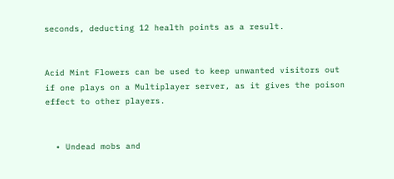seconds, deducting 12 health points as a result.


Acid Mint Flowers can be used to keep unwanted visitors out if one plays on a Multiplayer server, as it gives the poison effect to other players.


  • Undead mobs and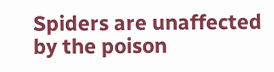Spiders are unaffected by the poison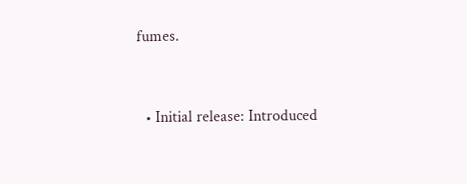fumes.


  • Initial release: Introduced